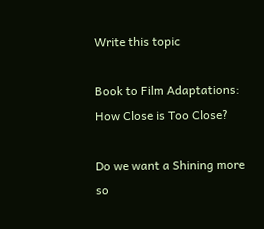Write this topic

Book to Film Adaptations: How Close is Too Close?

Do we want a Shining more so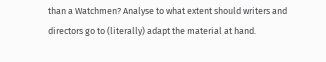than a Watchmen? Analyse to what extent should writers and directors go to (literally) adapt the material at hand.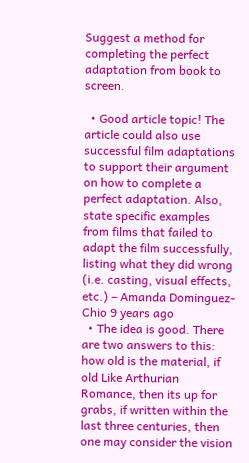Suggest a method for completing the perfect adaptation from book to screen.

  • Good article topic! The article could also use successful film adaptations to support their argument on how to complete a perfect adaptation. Also, state specific examples from films that failed to adapt the film successfully, listing what they did wrong (i.e. casting, visual effects, etc.) – Amanda Dominguez-Chio 9 years ago
  • The idea is good. There are two answers to this: how old is the material, if old Like Arthurian Romance, then its up for grabs, if written within the last three centuries, then one may consider the vision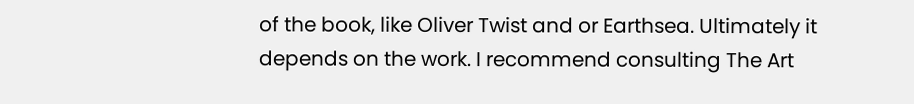of the book, like Oliver Twist and or Earthsea. Ultimately it depends on the work. I recommend consulting The Art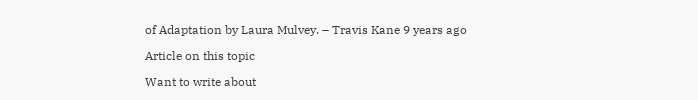of Adaptation by Laura Mulvey. – Travis Kane 9 years ago

Article on this topic

Want to write about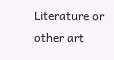Literature or other art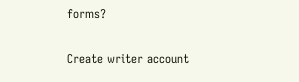forms?

Create writer account